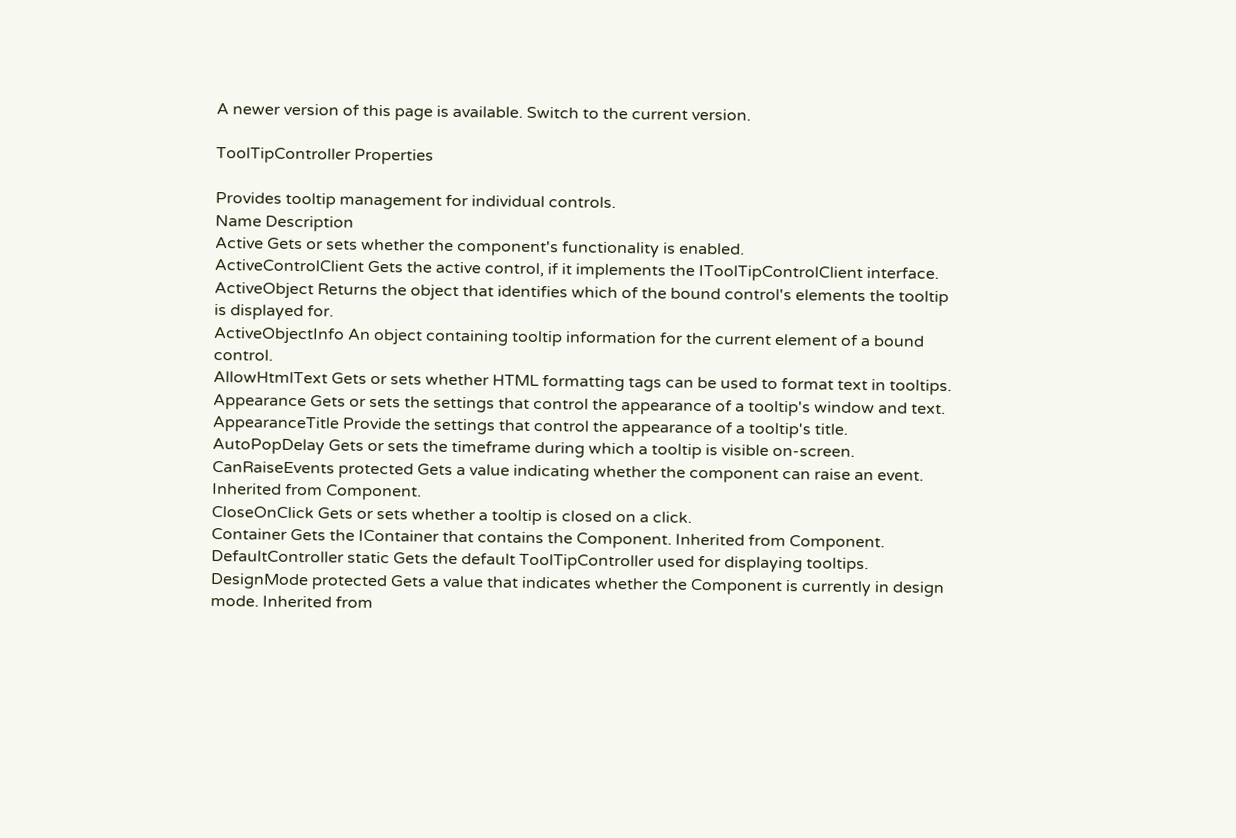A newer version of this page is available. Switch to the current version.

ToolTipController Properties

Provides tooltip management for individual controls.
Name Description
Active Gets or sets whether the component's functionality is enabled.
ActiveControlClient Gets the active control, if it implements the IToolTipControlClient interface.
ActiveObject Returns the object that identifies which of the bound control's elements the tooltip is displayed for.
ActiveObjectInfo An object containing tooltip information for the current element of a bound control.
AllowHtmlText Gets or sets whether HTML formatting tags can be used to format text in tooltips.
Appearance Gets or sets the settings that control the appearance of a tooltip's window and text.
AppearanceTitle Provide the settings that control the appearance of a tooltip's title.
AutoPopDelay Gets or sets the timeframe during which a tooltip is visible on-screen.
CanRaiseEvents protected Gets a value indicating whether the component can raise an event. Inherited from Component.
CloseOnClick Gets or sets whether a tooltip is closed on a click.
Container Gets the IContainer that contains the Component. Inherited from Component.
DefaultController static Gets the default ToolTipController used for displaying tooltips.
DesignMode protected Gets a value that indicates whether the Component is currently in design mode. Inherited from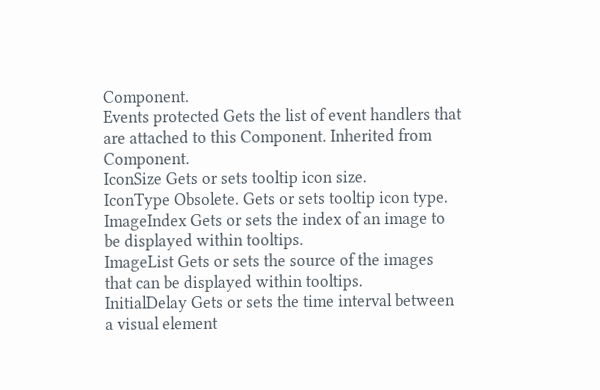Component.
Events protected Gets the list of event handlers that are attached to this Component. Inherited from Component.
IconSize Gets or sets tooltip icon size.
IconType Obsolete. Gets or sets tooltip icon type.
ImageIndex Gets or sets the index of an image to be displayed within tooltips.
ImageList Gets or sets the source of the images that can be displayed within tooltips.
InitialDelay Gets or sets the time interval between a visual element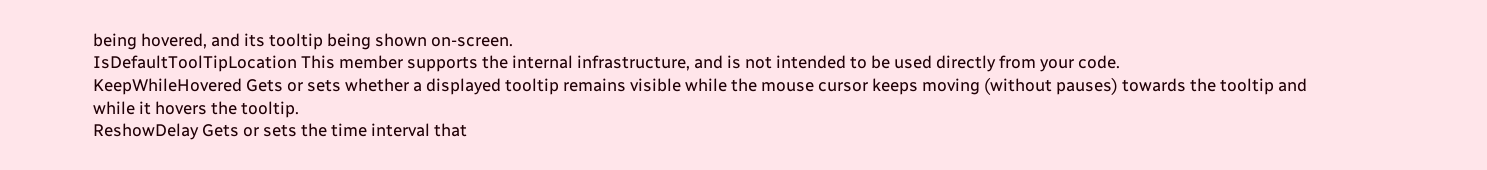being hovered, and its tooltip being shown on-screen.
IsDefaultToolTipLocation This member supports the internal infrastructure, and is not intended to be used directly from your code.
KeepWhileHovered Gets or sets whether a displayed tooltip remains visible while the mouse cursor keeps moving (without pauses) towards the tooltip and while it hovers the tooltip.
ReshowDelay Gets or sets the time interval that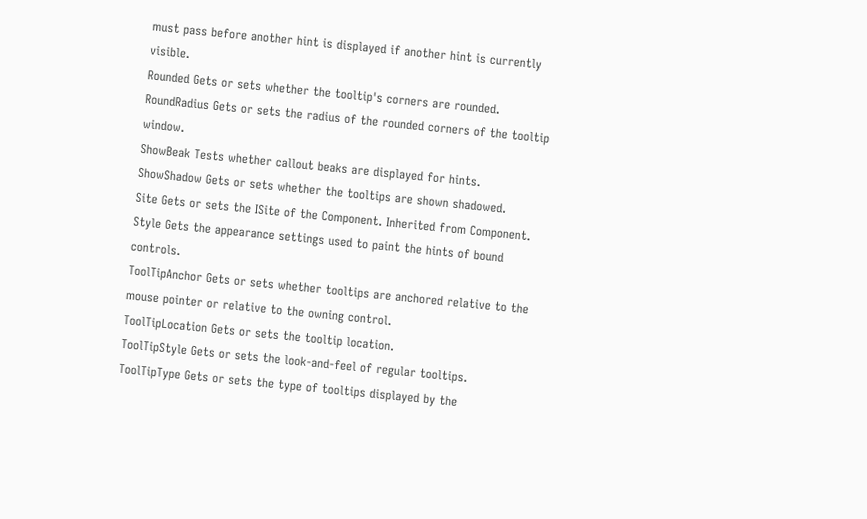must pass before another hint is displayed if another hint is currently visible.
Rounded Gets or sets whether the tooltip's corners are rounded.
RoundRadius Gets or sets the radius of the rounded corners of the tooltip window.
ShowBeak Tests whether callout beaks are displayed for hints.
ShowShadow Gets or sets whether the tooltips are shown shadowed.
Site Gets or sets the ISite of the Component. Inherited from Component.
Style Gets the appearance settings used to paint the hints of bound controls.
ToolTipAnchor Gets or sets whether tooltips are anchored relative to the mouse pointer or relative to the owning control.
ToolTipLocation Gets or sets the tooltip location.
ToolTipStyle Gets or sets the look-and-feel of regular tooltips.
ToolTipType Gets or sets the type of tooltips displayed by the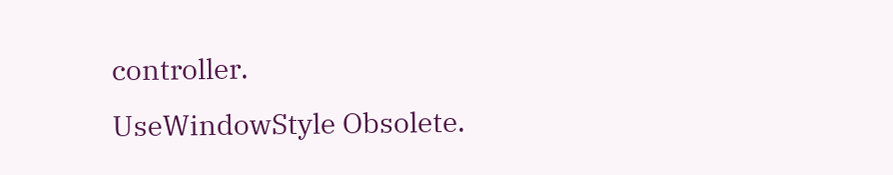controller.
UseWindowStyle Obsolete.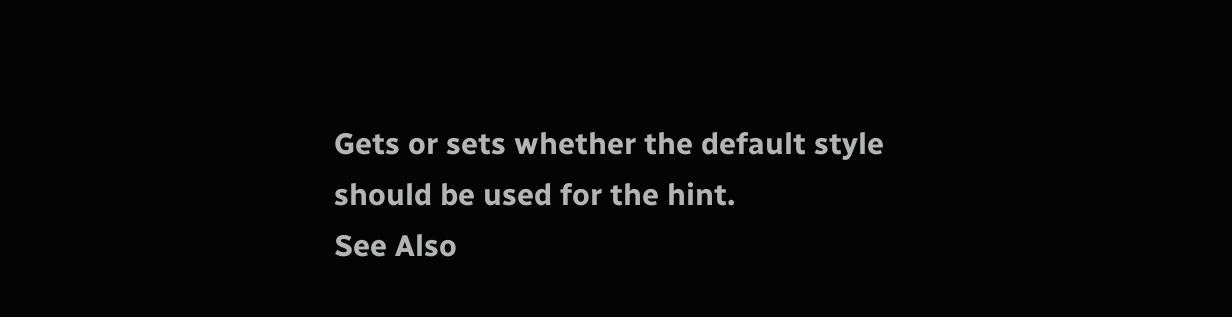Gets or sets whether the default style should be used for the hint.
See Also